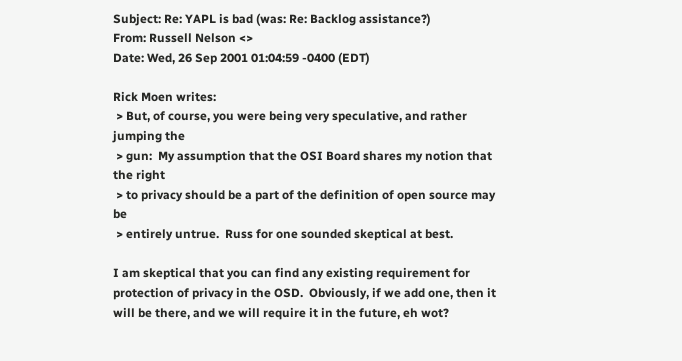Subject: Re: YAPL is bad (was: Re: Backlog assistance?)
From: Russell Nelson <>
Date: Wed, 26 Sep 2001 01:04:59 -0400 (EDT)

Rick Moen writes:
 > But, of course, you were being very speculative, and rather jumping the
 > gun:  My assumption that the OSI Board shares my notion that the right
 > to privacy should be a part of the definition of open source may be
 > entirely untrue.  Russ for one sounded skeptical at best.

I am skeptical that you can find any existing requirement for
protection of privacy in the OSD.  Obviously, if we add one, then it
will be there, and we will require it in the future, eh wot?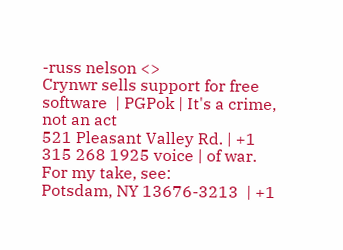-russ nelson <>
Crynwr sells support for free software  | PGPok | It's a crime, not an act
521 Pleasant Valley Rd. | +1 315 268 1925 voice | of war.  For my take, see:
Potsdam, NY 13676-3213  | +1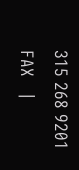315 268 9201 FAX   |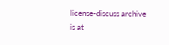license-discuss archive is at